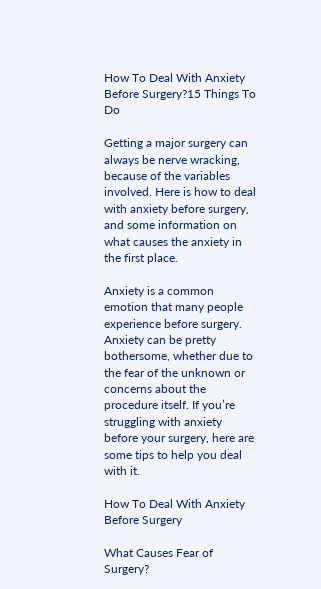How To Deal With Anxiety Before Surgery?15 Things To Do

Getting a major surgery can always be nerve wracking, because of the variables involved. Here is how to deal with anxiety before surgery, and some information on what causes the anxiety in the first place.

Anxiety is a common emotion that many people experience before surgery. Anxiety can be pretty bothersome, whether due to the fear of the unknown or concerns about the procedure itself. If you’re struggling with anxiety before your surgery, here are some tips to help you deal with it.

How To Deal With Anxiety Before Surgery

What Causes Fear of Surgery?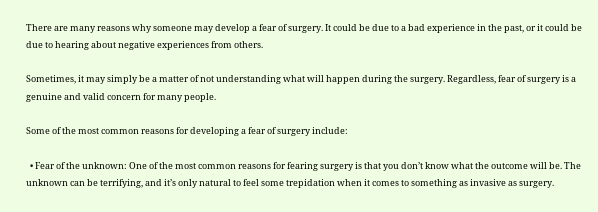There are many reasons why someone may develop a fear of surgery. It could be due to a bad experience in the past, or it could be due to hearing about negative experiences from others.

Sometimes, it may simply be a matter of not understanding what will happen during the surgery. Regardless, fear of surgery is a genuine and valid concern for many people.

Some of the most common reasons for developing a fear of surgery include:

  • Fear of the unknown: One of the most common reasons for fearing surgery is that you don’t know what the outcome will be. The unknown can be terrifying, and it’s only natural to feel some trepidation when it comes to something as invasive as surgery.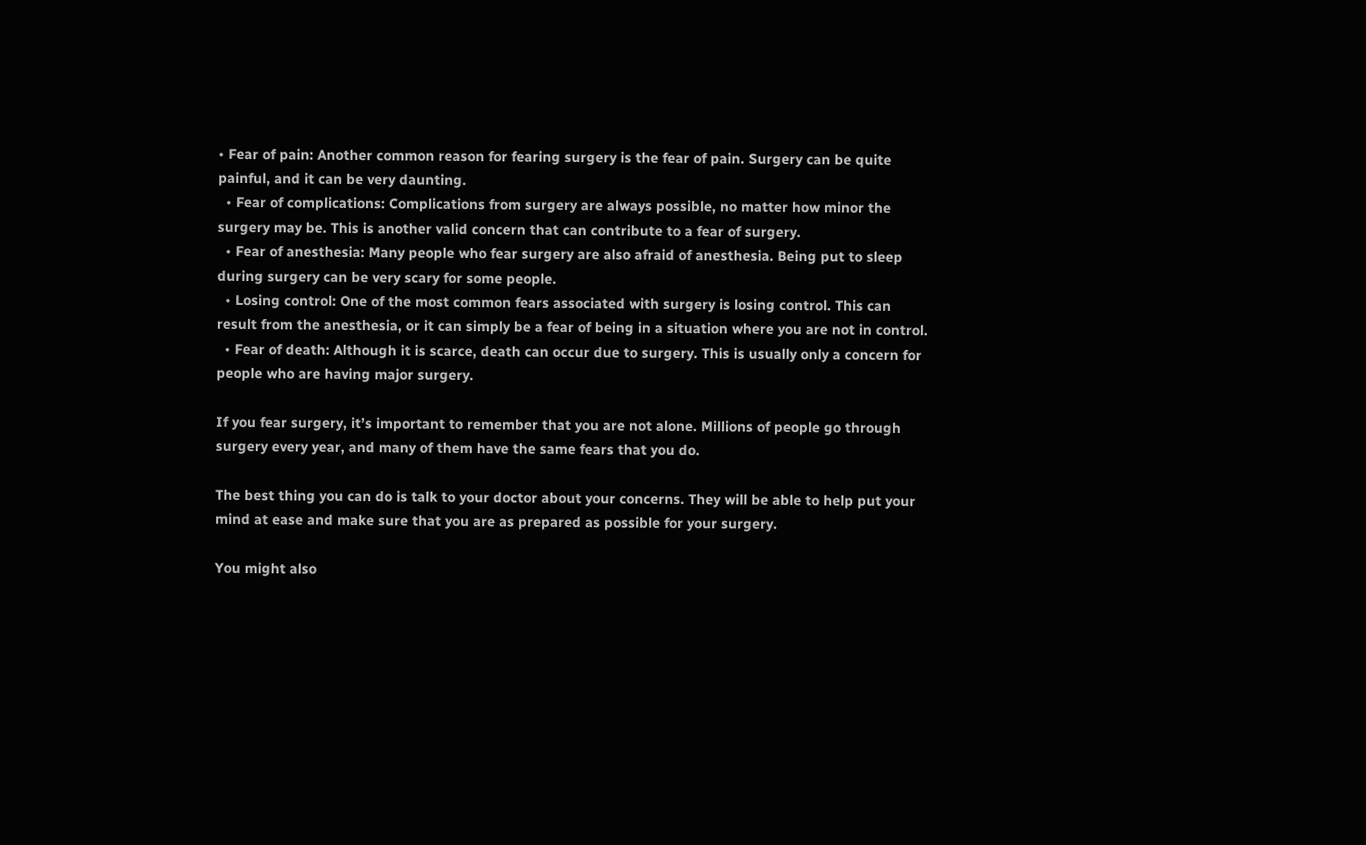• Fear of pain: Another common reason for fearing surgery is the fear of pain. Surgery can be quite painful, and it can be very daunting.
  • Fear of complications: Complications from surgery are always possible, no matter how minor the surgery may be. This is another valid concern that can contribute to a fear of surgery.
  • Fear of anesthesia: Many people who fear surgery are also afraid of anesthesia. Being put to sleep during surgery can be very scary for some people.
  • Losing control: One of the most common fears associated with surgery is losing control. This can result from the anesthesia, or it can simply be a fear of being in a situation where you are not in control.
  • Fear of death: Although it is scarce, death can occur due to surgery. This is usually only a concern for people who are having major surgery.

If you fear surgery, it’s important to remember that you are not alone. Millions of people go through surgery every year, and many of them have the same fears that you do.

The best thing you can do is talk to your doctor about your concerns. They will be able to help put your mind at ease and make sure that you are as prepared as possible for your surgery.

You might also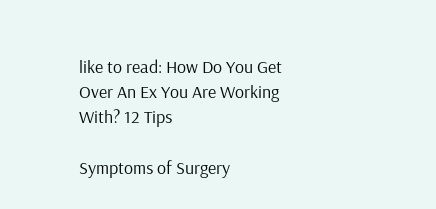like to read: How Do You Get Over An Ex You Are Working With? 12 Tips

Symptoms of Surgery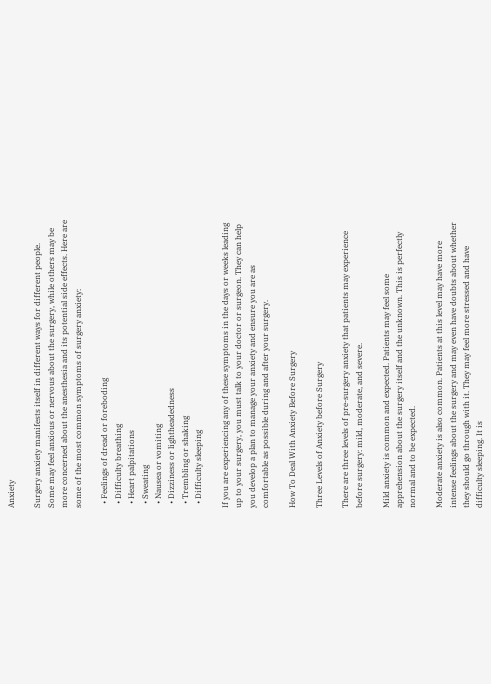Anxiety

Surgery anxiety manifests itself in different ways for different people. Some may feel anxious or nervous about the surgery, while others may be more concerned about the anesthesia and its potential side effects. Here are some of the most common symptoms of surgery anxiety:

  • Feelings of dread or foreboding
  • Difficulty breathing
  • Heart palpitations
  • Sweating
  • Nausea or vomiting
  • Dizziness or lightheadedness
  • Trembling or shaking
  • Difficulty sleeping

If you are experiencing any of these symptoms in the days or weeks leading up to your surgery, you must talk to your doctor or surgeon. They can help you develop a plan to manage your anxiety and ensure you are as comfortable as possible during and after your surgery.

How To Deal With Anxiety Before Surgery

Three Levels of Anxiety before Surgery

There are three levels of pre-surgery anxiety that patients may experience before surgery: mild, moderate, and severe.

Mild anxiety is common and expected. Patients may feel some apprehension about the surgery itself and the unknown. This is perfectly normal and to be expected.

Moderate anxiety is also common. Patients at this level may have more intense feelings about the surgery and may even have doubts about whether they should go through with it. They may feel more stressed and have difficulty sleeping. It is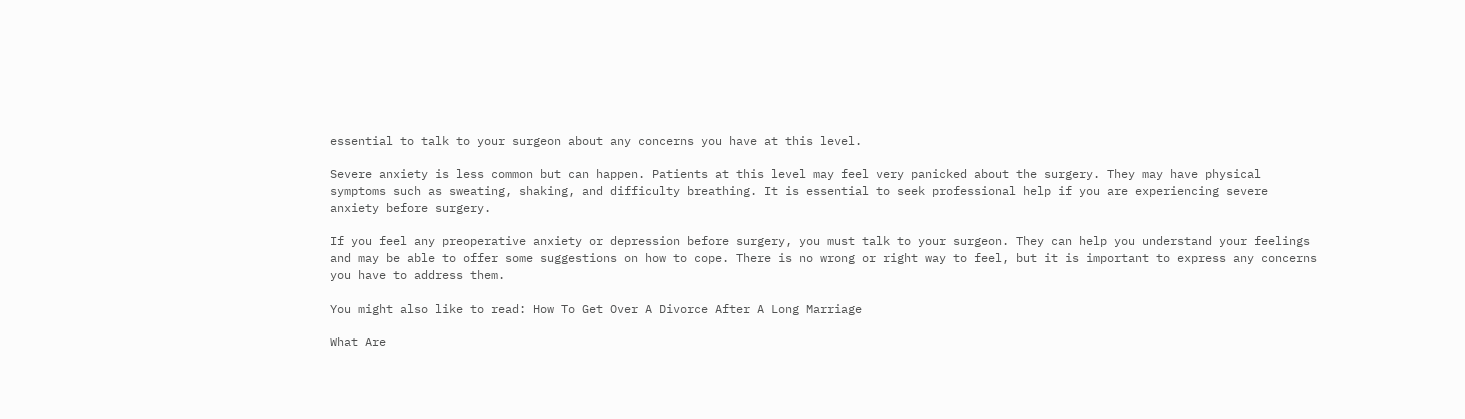essential to talk to your surgeon about any concerns you have at this level.

Severe anxiety is less common but can happen. Patients at this level may feel very panicked about the surgery. They may have physical symptoms such as sweating, shaking, and difficulty breathing. It is essential to seek professional help if you are experiencing severe anxiety before surgery.

If you feel any preoperative anxiety or depression before surgery, you must talk to your surgeon. They can help you understand your feelings and may be able to offer some suggestions on how to cope. There is no wrong or right way to feel, but it is important to express any concerns you have to address them.

You might also like to read: How To Get Over A Divorce After A Long Marriage

What Are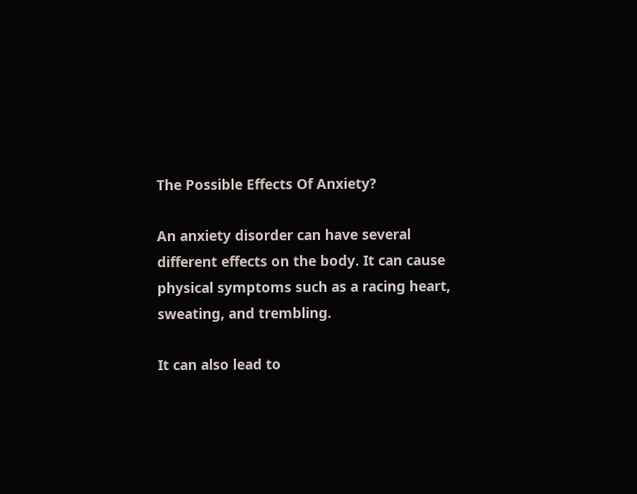The Possible Effects Of Anxiety?

An anxiety disorder can have several different effects on the body. It can cause physical symptoms such as a racing heart, sweating, and trembling.

It can also lead to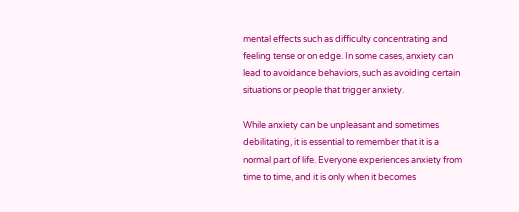mental effects such as difficulty concentrating and feeling tense or on edge. In some cases, anxiety can lead to avoidance behaviors, such as avoiding certain situations or people that trigger anxiety.

While anxiety can be unpleasant and sometimes debilitating, it is essential to remember that it is a normal part of life. Everyone experiences anxiety from time to time, and it is only when it becomes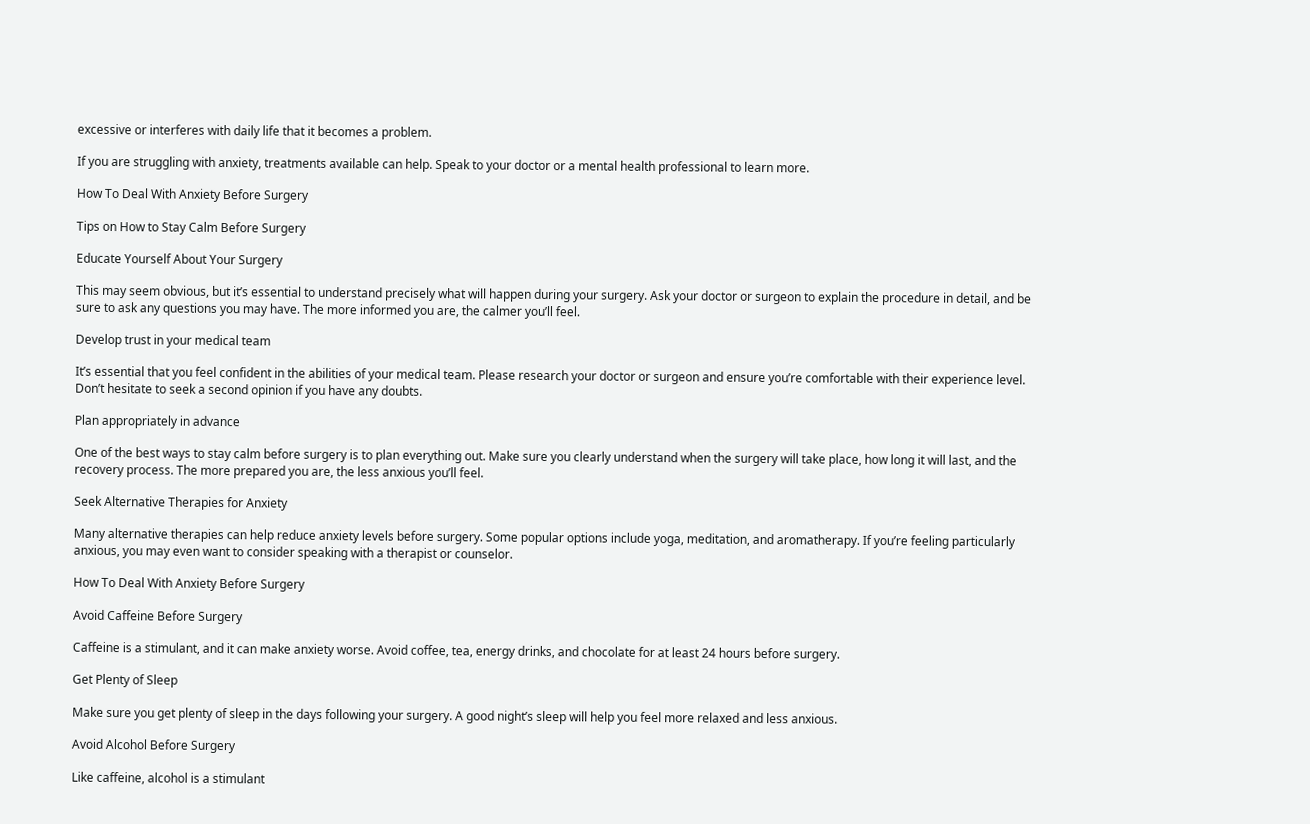excessive or interferes with daily life that it becomes a problem.

If you are struggling with anxiety, treatments available can help. Speak to your doctor or a mental health professional to learn more.

How To Deal With Anxiety Before Surgery

Tips on How to Stay Calm Before Surgery

Educate Yourself About Your Surgery

This may seem obvious, but it’s essential to understand precisely what will happen during your surgery. Ask your doctor or surgeon to explain the procedure in detail, and be sure to ask any questions you may have. The more informed you are, the calmer you’ll feel.

Develop trust in your medical team

It’s essential that you feel confident in the abilities of your medical team. Please research your doctor or surgeon and ensure you’re comfortable with their experience level. Don’t hesitate to seek a second opinion if you have any doubts.

Plan appropriately in advance

One of the best ways to stay calm before surgery is to plan everything out. Make sure you clearly understand when the surgery will take place, how long it will last, and the recovery process. The more prepared you are, the less anxious you’ll feel.

Seek Alternative Therapies for Anxiety

Many alternative therapies can help reduce anxiety levels before surgery. Some popular options include yoga, meditation, and aromatherapy. If you’re feeling particularly anxious, you may even want to consider speaking with a therapist or counselor.

How To Deal With Anxiety Before Surgery

Avoid Caffeine Before Surgery

Caffeine is a stimulant, and it can make anxiety worse. Avoid coffee, tea, energy drinks, and chocolate for at least 24 hours before surgery.

Get Plenty of Sleep

Make sure you get plenty of sleep in the days following your surgery. A good night’s sleep will help you feel more relaxed and less anxious.

Avoid Alcohol Before Surgery

Like caffeine, alcohol is a stimulant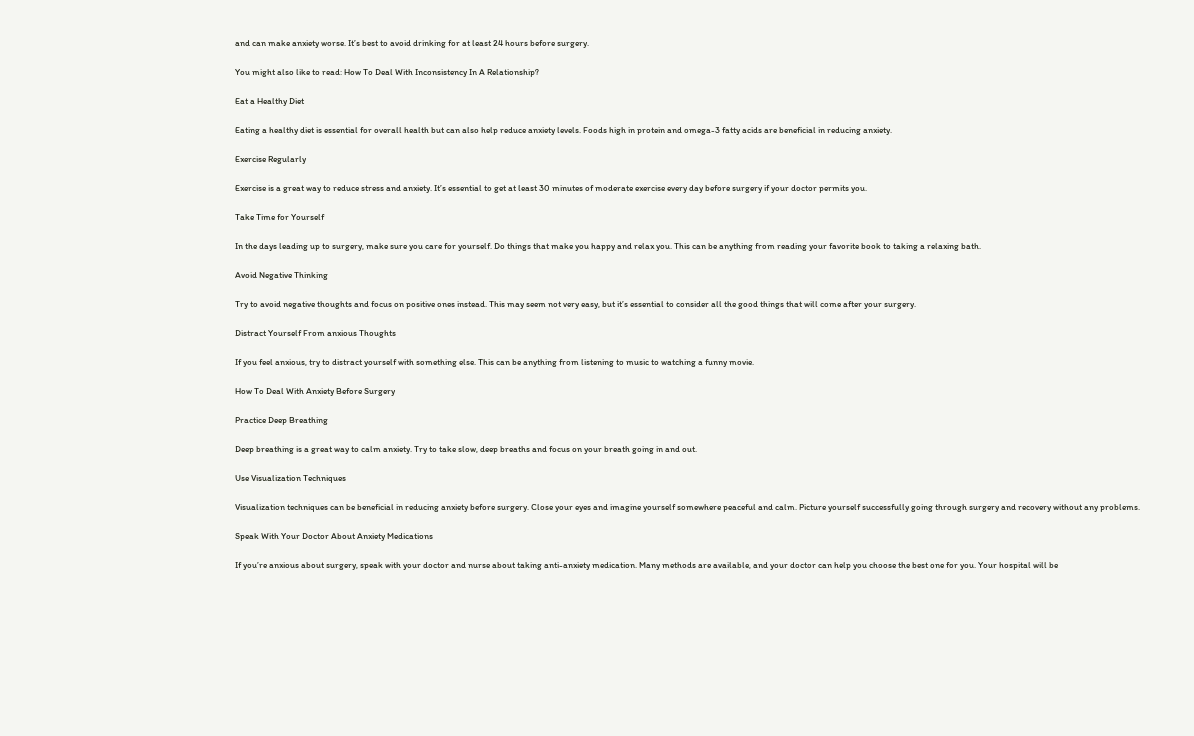and can make anxiety worse. It’s best to avoid drinking for at least 24 hours before surgery.

You might also like to read: How To Deal With Inconsistency In A Relationship?

Eat a Healthy Diet

Eating a healthy diet is essential for overall health but can also help reduce anxiety levels. Foods high in protein and omega-3 fatty acids are beneficial in reducing anxiety.

Exercise Regularly

Exercise is a great way to reduce stress and anxiety. It’s essential to get at least 30 minutes of moderate exercise every day before surgery if your doctor permits you.

Take Time for Yourself

In the days leading up to surgery, make sure you care for yourself. Do things that make you happy and relax you. This can be anything from reading your favorite book to taking a relaxing bath.

Avoid Negative Thinking

Try to avoid negative thoughts and focus on positive ones instead. This may seem not very easy, but it’s essential to consider all the good things that will come after your surgery.

Distract Yourself From anxious Thoughts

If you feel anxious, try to distract yourself with something else. This can be anything from listening to music to watching a funny movie.

How To Deal With Anxiety Before Surgery

Practice Deep Breathing

Deep breathing is a great way to calm anxiety. Try to take slow, deep breaths and focus on your breath going in and out.

Use Visualization Techniques

Visualization techniques can be beneficial in reducing anxiety before surgery. Close your eyes and imagine yourself somewhere peaceful and calm. Picture yourself successfully going through surgery and recovery without any problems.

Speak With Your Doctor About Anxiety Medications

If you’re anxious about surgery, speak with your doctor and nurse about taking anti-anxiety medication. Many methods are available, and your doctor can help you choose the best one for you. Your hospital will be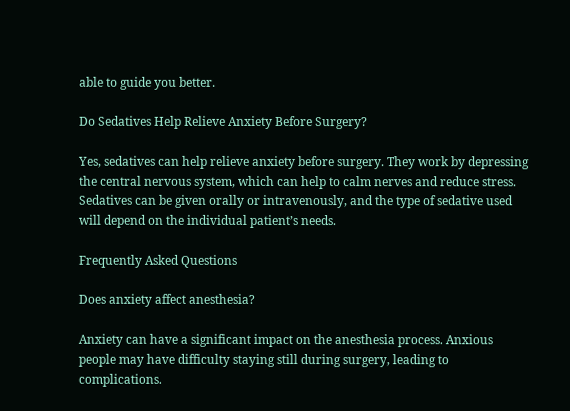able to guide you better.

Do Sedatives Help Relieve Anxiety Before Surgery?

Yes, sedatives can help relieve anxiety before surgery. They work by depressing the central nervous system, which can help to calm nerves and reduce stress. Sedatives can be given orally or intravenously, and the type of sedative used will depend on the individual patient’s needs.

Frequently Asked Questions

Does anxiety affect anesthesia?

Anxiety can have a significant impact on the anesthesia process. Anxious people may have difficulty staying still during surgery, leading to complications.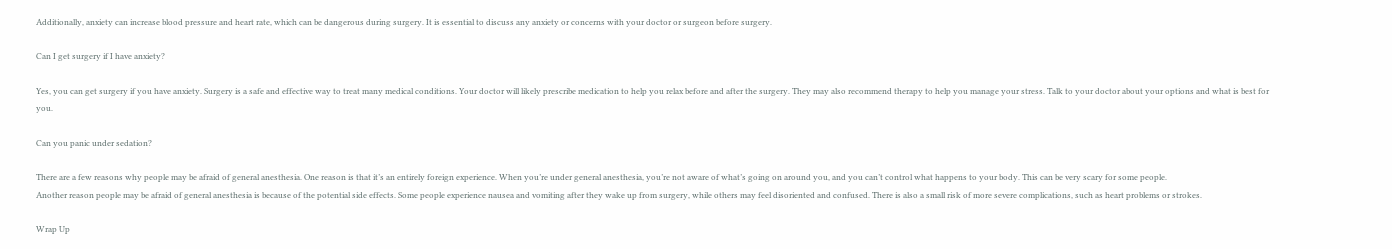Additionally, anxiety can increase blood pressure and heart rate, which can be dangerous during surgery. It is essential to discuss any anxiety or concerns with your doctor or surgeon before surgery.

Can I get surgery if I have anxiety?

Yes, you can get surgery if you have anxiety. Surgery is a safe and effective way to treat many medical conditions. Your doctor will likely prescribe medication to help you relax before and after the surgery. They may also recommend therapy to help you manage your stress. Talk to your doctor about your options and what is best for you.

Can you panic under sedation?

There are a few reasons why people may be afraid of general anesthesia. One reason is that it’s an entirely foreign experience. When you’re under general anesthesia, you’re not aware of what’s going on around you, and you can’t control what happens to your body. This can be very scary for some people.
Another reason people may be afraid of general anesthesia is because of the potential side effects. Some people experience nausea and vomiting after they wake up from surgery, while others may feel disoriented and confused. There is also a small risk of more severe complications, such as heart problems or strokes.

Wrap Up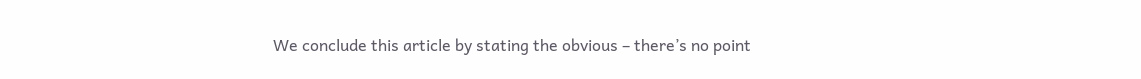We conclude this article by stating the obvious – there’s no point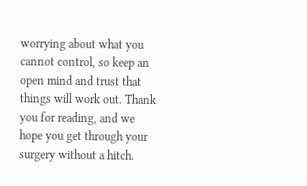worrying about what you cannot control, so keep an open mind and trust that things will work out. Thank you for reading, and we hope you get through your surgery without a hitch.